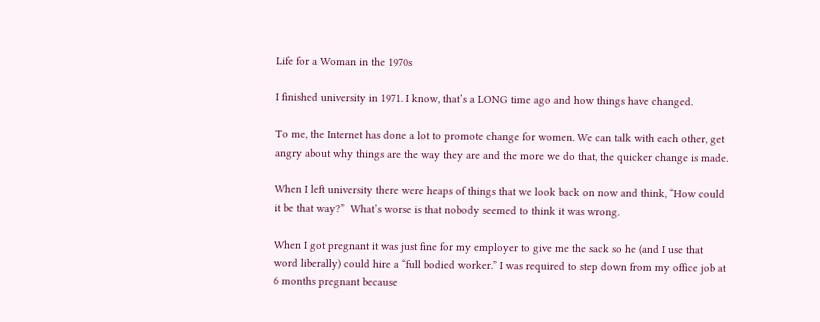Life for a Woman in the 1970s

I finished university in 1971. I know, that’s a LONG time ago and how things have changed.

To me, the Internet has done a lot to promote change for women. We can talk with each other, get angry about why things are the way they are and the more we do that, the quicker change is made.

When I left university there were heaps of things that we look back on now and think, “How could it be that way?”  What’s worse is that nobody seemed to think it was wrong.

When I got pregnant it was just fine for my employer to give me the sack so he (and I use that word liberally) could hire a “full bodied worker.” I was required to step down from my office job at 6 months pregnant because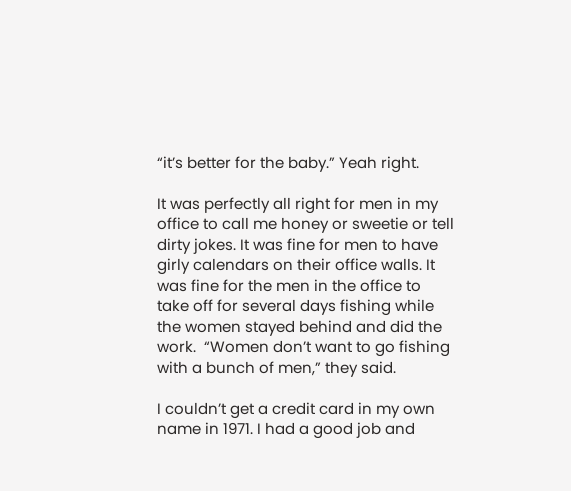“it’s better for the baby.” Yeah right.

It was perfectly all right for men in my office to call me honey or sweetie or tell dirty jokes. It was fine for men to have girly calendars on their office walls. It was fine for the men in the office to take off for several days fishing while the women stayed behind and did the work.  “Women don’t want to go fishing with a bunch of men,” they said.

I couldn’t get a credit card in my own name in 1971. I had a good job and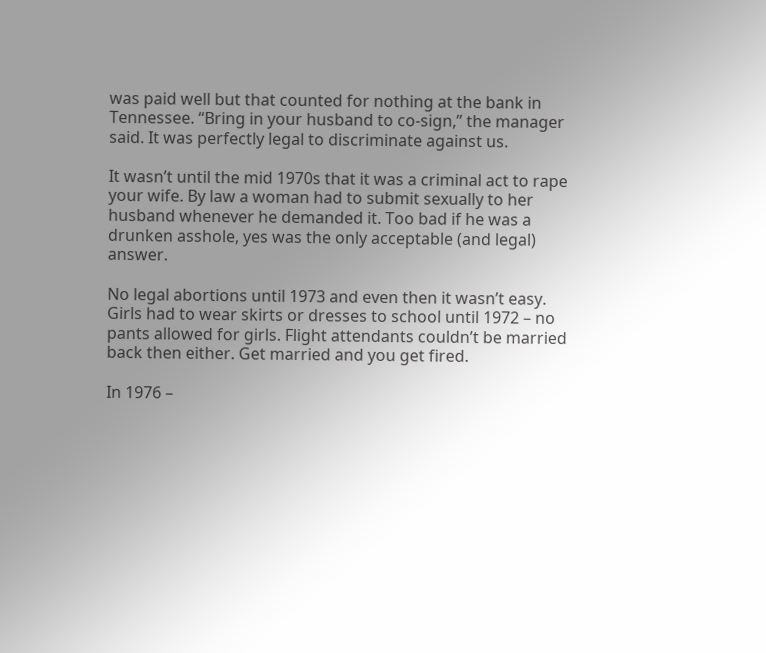was paid well but that counted for nothing at the bank in Tennessee. “Bring in your husband to co-sign,” the manager said. It was perfectly legal to discriminate against us.

It wasn’t until the mid 1970s that it was a criminal act to rape your wife. By law a woman had to submit sexually to her husband whenever he demanded it. Too bad if he was a drunken asshole, yes was the only acceptable (and legal) answer.

No legal abortions until 1973 and even then it wasn’t easy. Girls had to wear skirts or dresses to school until 1972 – no pants allowed for girls. Flight attendants couldn’t be married back then either. Get married and you get fired.

In 1976 –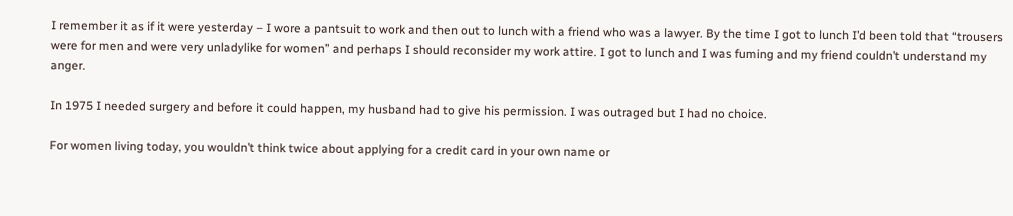I remember it as if it were yesterday – I wore a pantsuit to work and then out to lunch with a friend who was a lawyer. By the time I got to lunch I’d been told that “trousers were for men and were very unladylike for women” and perhaps I should reconsider my work attire. I got to lunch and I was fuming and my friend couldn’t understand my anger.

In 1975 I needed surgery and before it could happen, my husband had to give his permission. I was outraged but I had no choice.

For women living today, you wouldn’t think twice about applying for a credit card in your own name or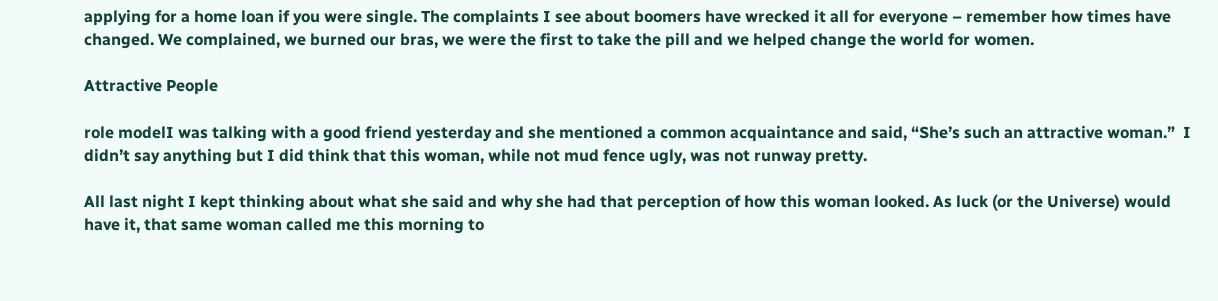applying for a home loan if you were single. The complaints I see about boomers have wrecked it all for everyone – remember how times have changed. We complained, we burned our bras, we were the first to take the pill and we helped change the world for women.

Attractive People

role modelI was talking with a good friend yesterday and she mentioned a common acquaintance and said, “She’s such an attractive woman.”  I didn’t say anything but I did think that this woman, while not mud fence ugly, was not runway pretty.

All last night I kept thinking about what she said and why she had that perception of how this woman looked. As luck (or the Universe) would have it, that same woman called me this morning to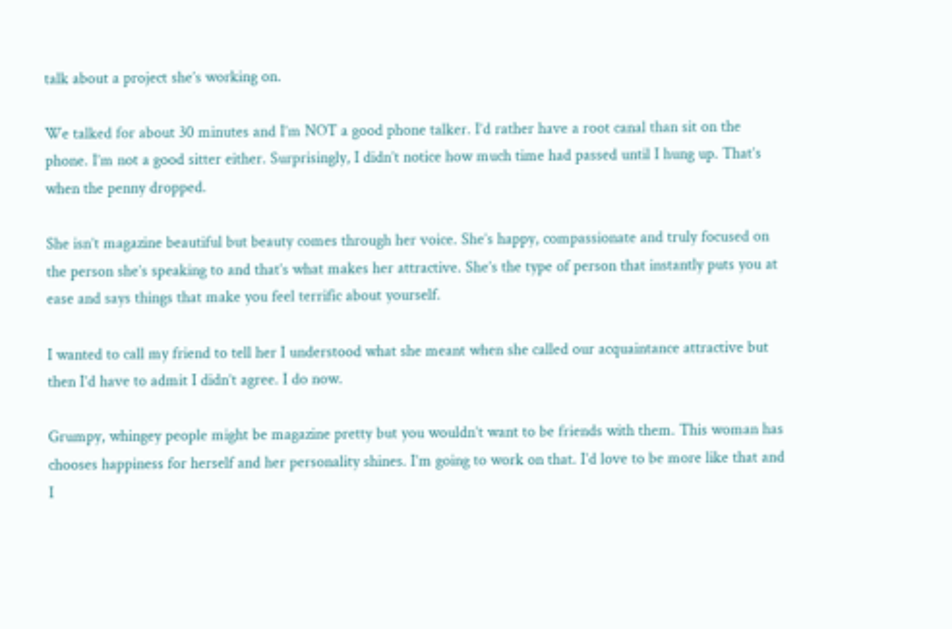talk about a project she’s working on.

We talked for about 30 minutes and I’m NOT a good phone talker. I’d rather have a root canal than sit on the phone. I’m not a good sitter either. Surprisingly, I didn’t notice how much time had passed until I hung up. That’s when the penny dropped.

She isn’t magazine beautiful but beauty comes through her voice. She’s happy, compassionate and truly focused on the person she’s speaking to and that’s what makes her attractive. She’s the type of person that instantly puts you at ease and says things that make you feel terrific about yourself.

I wanted to call my friend to tell her I understood what she meant when she called our acquaintance attractive but then I’d have to admit I didn’t agree. I do now.

Grumpy, whingey people might be magazine pretty but you wouldn’t want to be friends with them. This woman has chooses happiness for herself and her personality shines. I’m going to work on that. I’d love to be more like that and I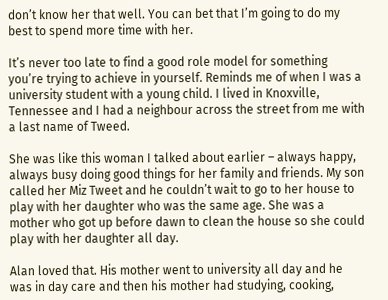don’t know her that well. You can bet that I’m going to do my best to spend more time with her.

It’s never too late to find a good role model for something you’re trying to achieve in yourself. Reminds me of when I was a university student with a young child. I lived in Knoxville, Tennessee and I had a neighbour across the street from me with a last name of Tweed.

She was like this woman I talked about earlier – always happy, always busy doing good things for her family and friends. My son called her Miz Tweet and he couldn’t wait to go to her house to play with her daughter who was the same age. She was a mother who got up before dawn to clean the house so she could play with her daughter all day.

Alan loved that. His mother went to university all day and he was in day care and then his mother had studying, cooking,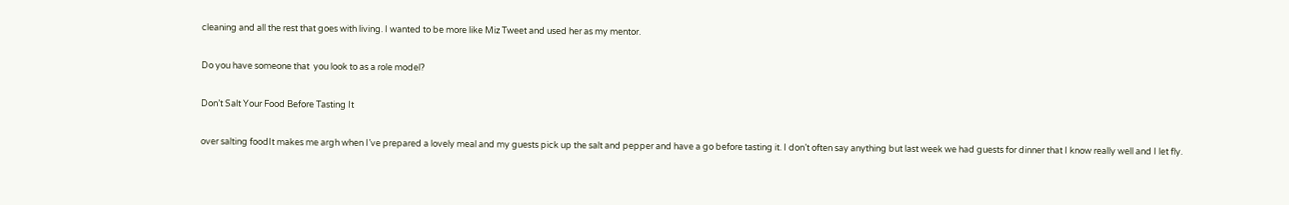cleaning and all the rest that goes with living. I wanted to be more like Miz Tweet and used her as my mentor.

Do you have someone that  you look to as a role model?

Don’t Salt Your Food Before Tasting It

over salting foodIt makes me argh when I’ve prepared a lovely meal and my guests pick up the salt and pepper and have a go before tasting it. I don’t often say anything but last week we had guests for dinner that I know really well and I let fly.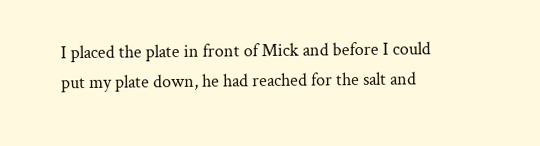I placed the plate in front of Mick and before I could put my plate down, he had reached for the salt and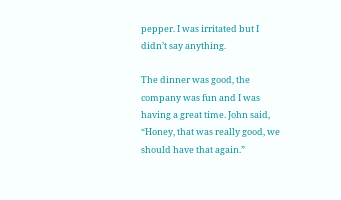pepper. I was irritated but I didn’t say anything.

The dinner was good, the company was fun and I was having a great time. John said, “Honey, that was really good, we should have that again.”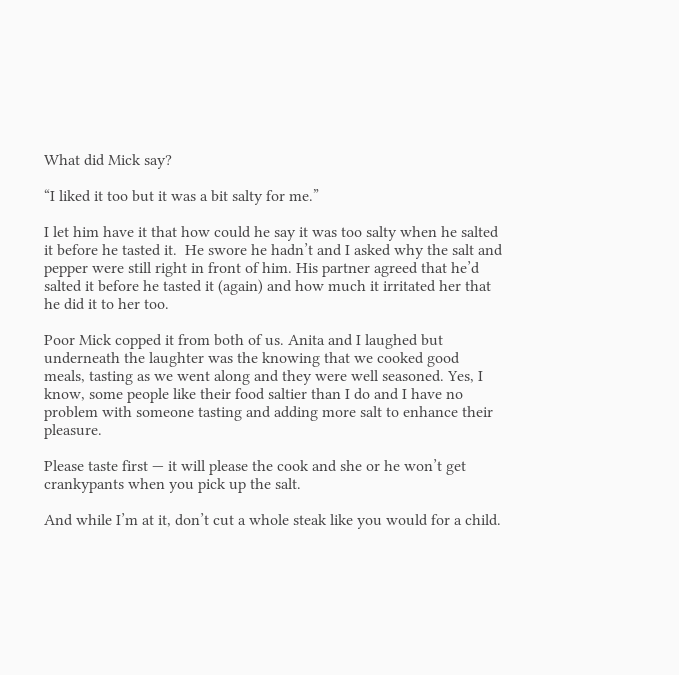What did Mick say?

“I liked it too but it was a bit salty for me.”

I let him have it that how could he say it was too salty when he salted it before he tasted it.  He swore he hadn’t and I asked why the salt and pepper were still right in front of him. His partner agreed that he’d salted it before he tasted it (again) and how much it irritated her that he did it to her too.

Poor Mick copped it from both of us. Anita and I laughed but underneath the laughter was the knowing that we cooked good meals, tasting as we went along and they were well seasoned. Yes, I know, some people like their food saltier than I do and I have no problem with someone tasting and adding more salt to enhance their pleasure.

Please taste first — it will please the cook and she or he won’t get crankypants when you pick up the salt.

And while I’m at it, don’t cut a whole steak like you would for a child.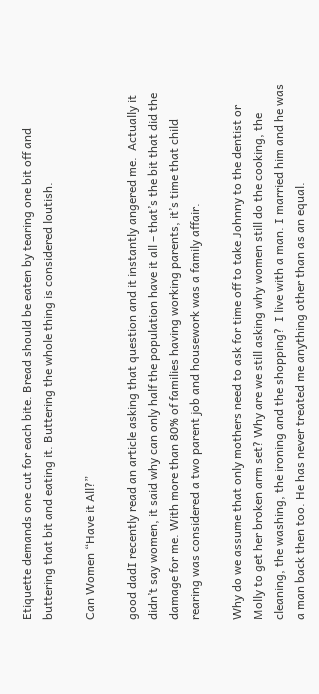Etiquette demands one cut for each bite. Bread should be eaten by tearing one bit off and buttering that bit and eating it. Buttering the whole thing is considered loutish.

Can Women “Have it All?”

good dadI recently read an article asking that question and it instantly angered me.  Actually it didn’t say women, it said why can only half the population have it all – that’s the bit that did the damage for me. With more than 80% of families having working parents, it’s time that child rearing was considered a two parent job and housework was a family affair.

Why do we assume that only mothers need to ask for time off to take Johnny to the dentist or Molly to get her broken arm set? Why are we still asking why women still do the cooking, the cleaning, the washing, the ironing and the shopping?  I live with a man. I married him and he was a man back then too. He has never treated me anything other than as an equal.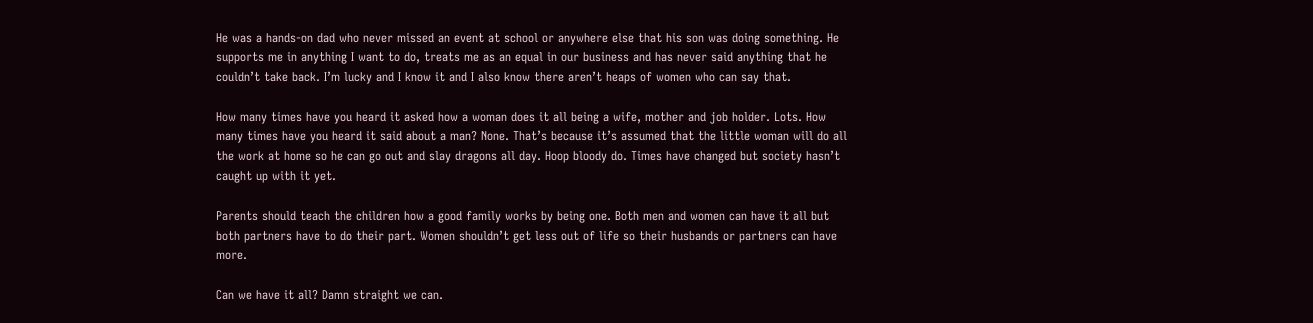He was a hands-on dad who never missed an event at school or anywhere else that his son was doing something. He supports me in anything I want to do, treats me as an equal in our business and has never said anything that he couldn’t take back. I’m lucky and I know it and I also know there aren’t heaps of women who can say that.

How many times have you heard it asked how a woman does it all being a wife, mother and job holder. Lots. How many times have you heard it said about a man? None. That’s because it’s assumed that the little woman will do all the work at home so he can go out and slay dragons all day. Hoop bloody do. Times have changed but society hasn’t caught up with it yet.

Parents should teach the children how a good family works by being one. Both men and women can have it all but both partners have to do their part. Women shouldn’t get less out of life so their husbands or partners can have more.

Can we have it all? Damn straight we can.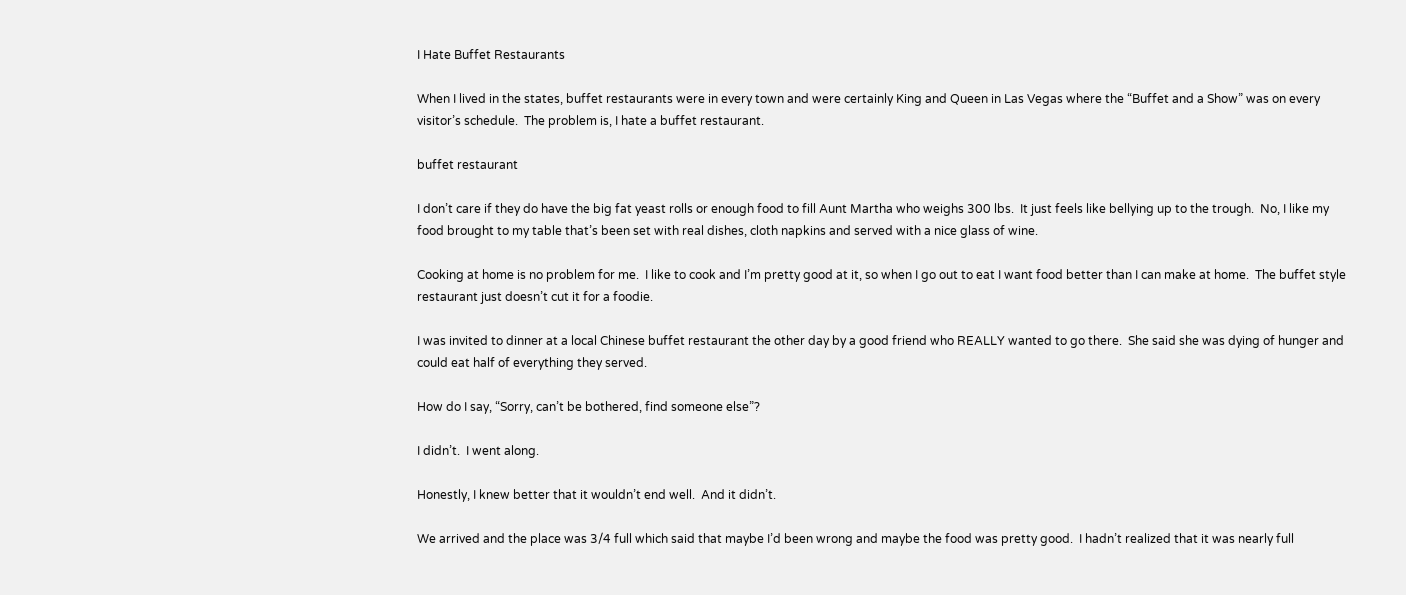I Hate Buffet Restaurants

When I lived in the states, buffet restaurants were in every town and were certainly King and Queen in Las Vegas where the “Buffet and a Show” was on every visitor’s schedule.  The problem is, I hate a buffet restaurant.

buffet restaurant

I don’t care if they do have the big fat yeast rolls or enough food to fill Aunt Martha who weighs 300 lbs.  It just feels like bellying up to the trough.  No, I like my food brought to my table that’s been set with real dishes, cloth napkins and served with a nice glass of wine.

Cooking at home is no problem for me.  I like to cook and I’m pretty good at it, so when I go out to eat I want food better than I can make at home.  The buffet style restaurant just doesn’t cut it for a foodie.

I was invited to dinner at a local Chinese buffet restaurant the other day by a good friend who REALLY wanted to go there.  She said she was dying of hunger and could eat half of everything they served.

How do I say, “Sorry, can’t be bothered, find someone else”?

I didn’t.  I went along.

Honestly, I knew better that it wouldn’t end well.  And it didn’t.

We arrived and the place was 3/4 full which said that maybe I’d been wrong and maybe the food was pretty good.  I hadn’t realized that it was nearly full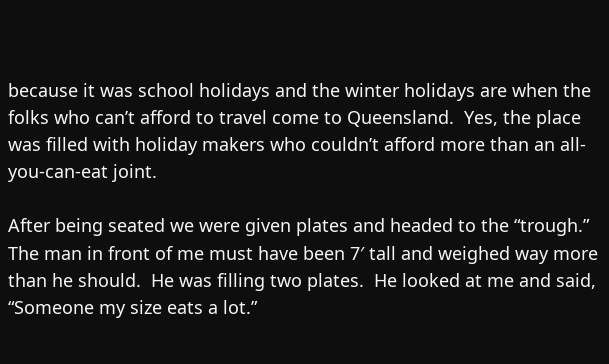because it was school holidays and the winter holidays are when the folks who can’t afford to travel come to Queensland.  Yes, the place was filled with holiday makers who couldn’t afford more than an all-you-can-eat joint.

After being seated we were given plates and headed to the “trough.”  The man in front of me must have been 7′ tall and weighed way more than he should.  He was filling two plates.  He looked at me and said, “Someone my size eats a lot.”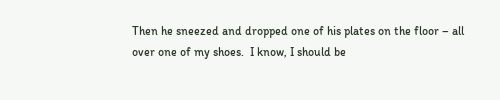Then he sneezed and dropped one of his plates on the floor – all over one of my shoes.  I know, I should be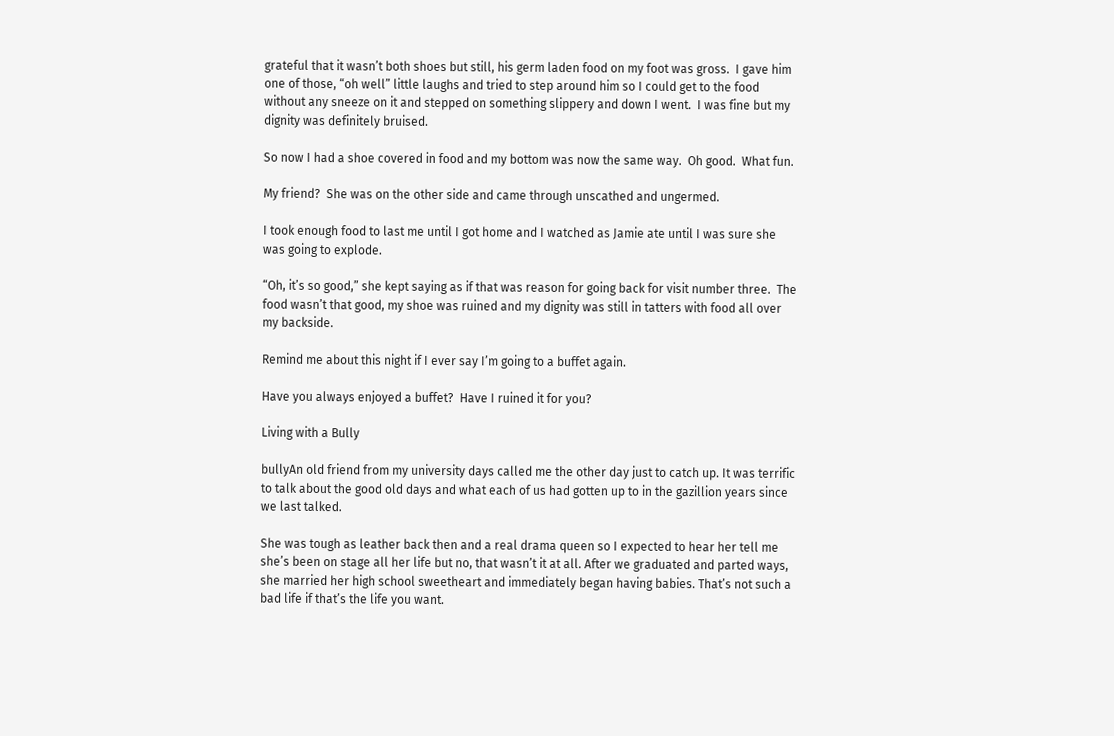grateful that it wasn’t both shoes but still, his germ laden food on my foot was gross.  I gave him one of those, “oh well” little laughs and tried to step around him so I could get to the food without any sneeze on it and stepped on something slippery and down I went.  I was fine but my dignity was definitely bruised.

So now I had a shoe covered in food and my bottom was now the same way.  Oh good.  What fun.

My friend?  She was on the other side and came through unscathed and ungermed.

I took enough food to last me until I got home and I watched as Jamie ate until I was sure she was going to explode.

“Oh, it’s so good,” she kept saying as if that was reason for going back for visit number three.  The food wasn’t that good, my shoe was ruined and my dignity was still in tatters with food all over my backside.

Remind me about this night if I ever say I’m going to a buffet again.

Have you always enjoyed a buffet?  Have I ruined it for you?

Living with a Bully

bullyAn old friend from my university days called me the other day just to catch up. It was terrific to talk about the good old days and what each of us had gotten up to in the gazillion years since we last talked.

She was tough as leather back then and a real drama queen so I expected to hear her tell me she’s been on stage all her life but no, that wasn’t it at all. After we graduated and parted ways, she married her high school sweetheart and immediately began having babies. That’s not such a bad life if that’s the life you want.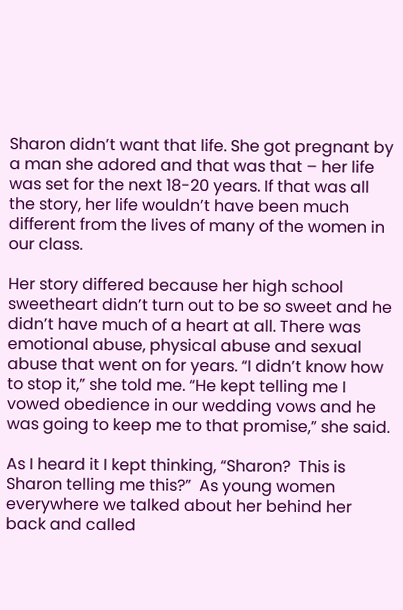Sharon didn’t want that life. She got pregnant by a man she adored and that was that – her life was set for the next 18-20 years. If that was all the story, her life wouldn’t have been much different from the lives of many of the women in our class.

Her story differed because her high school sweetheart didn’t turn out to be so sweet and he didn’t have much of a heart at all. There was emotional abuse, physical abuse and sexual abuse that went on for years. “I didn’t know how to stop it,” she told me. “He kept telling me I vowed obedience in our wedding vows and he was going to keep me to that promise,” she said.

As I heard it I kept thinking, “Sharon?  This is Sharon telling me this?”  As young women everywhere we talked about her behind her back and called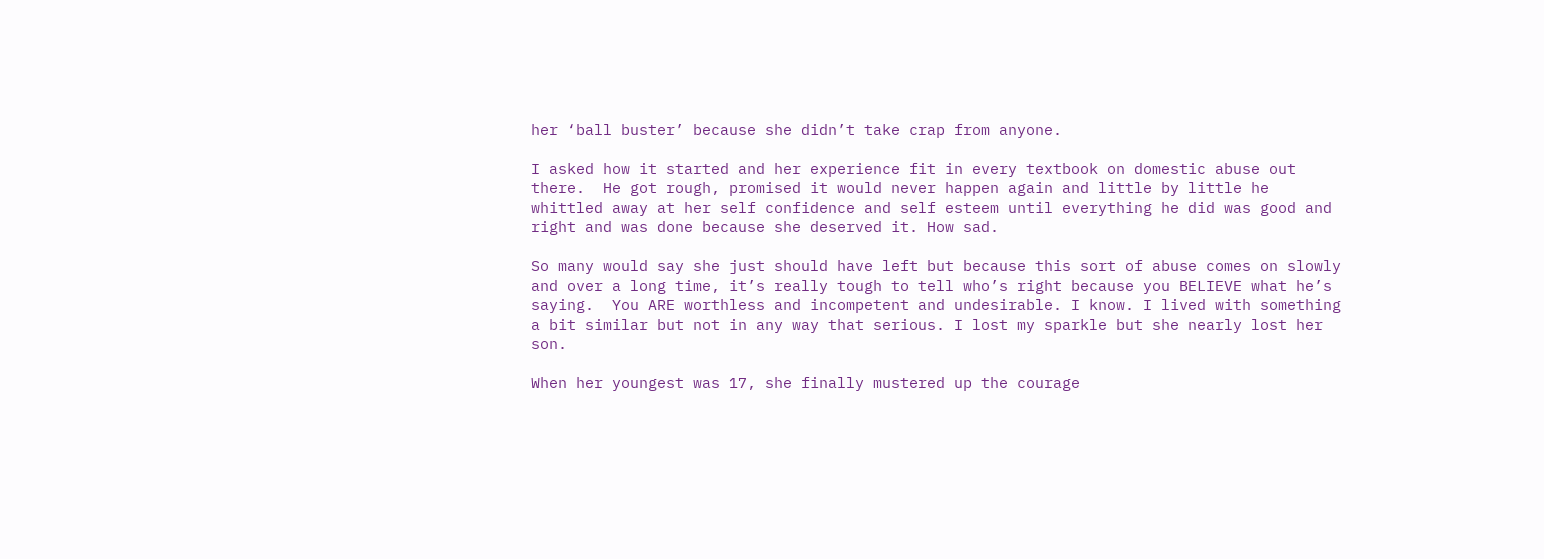her ‘ball buster’ because she didn’t take crap from anyone.

I asked how it started and her experience fit in every textbook on domestic abuse out there.  He got rough, promised it would never happen again and little by little he whittled away at her self confidence and self esteem until everything he did was good and right and was done because she deserved it. How sad.

So many would say she just should have left but because this sort of abuse comes on slowly and over a long time, it’s really tough to tell who’s right because you BELIEVE what he’s saying.  You ARE worthless and incompetent and undesirable. I know. I lived with something a bit similar but not in any way that serious. I lost my sparkle but she nearly lost her son.

When her youngest was 17, she finally mustered up the courage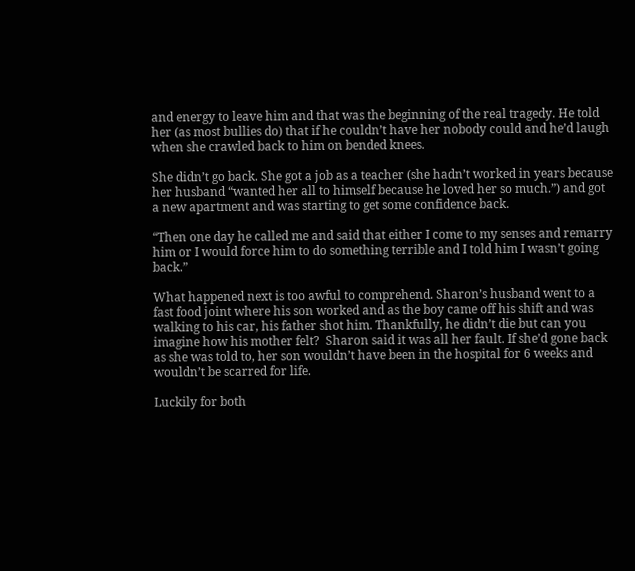and energy to leave him and that was the beginning of the real tragedy. He told her (as most bullies do) that if he couldn’t have her nobody could and he’d laugh when she crawled back to him on bended knees.

She didn’t go back. She got a job as a teacher (she hadn’t worked in years because her husband “wanted her all to himself because he loved her so much.”) and got a new apartment and was starting to get some confidence back.

“Then one day he called me and said that either I come to my senses and remarry him or I would force him to do something terrible and I told him I wasn’t going back.”

What happened next is too awful to comprehend. Sharon’s husband went to a fast food joint where his son worked and as the boy came off his shift and was walking to his car, his father shot him. Thankfully, he didn’t die but can you imagine how his mother felt?  Sharon said it was all her fault. If she’d gone back as she was told to, her son wouldn’t have been in the hospital for 6 weeks and wouldn’t be scarred for life.

Luckily for both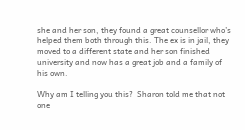she and her son, they found a great counsellor who’s helped them both through this. The ex is in jail, they moved to a different state and her son finished university and now has a great job and a family of his own.

Why am I telling you this?  Sharon told me that not one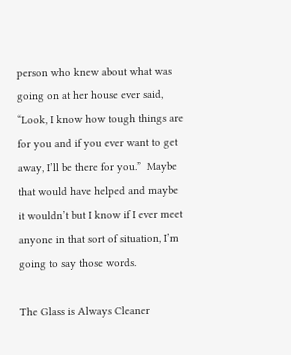person who knew about what was going on at her house ever said, “Look, I know how tough things are for you and if you ever want to get away, I’ll be there for you.”  Maybe that would have helped and maybe it wouldn’t but I know if I ever meet anyone in that sort of situation, I’m going to say those words.

The Glass is Always Cleaner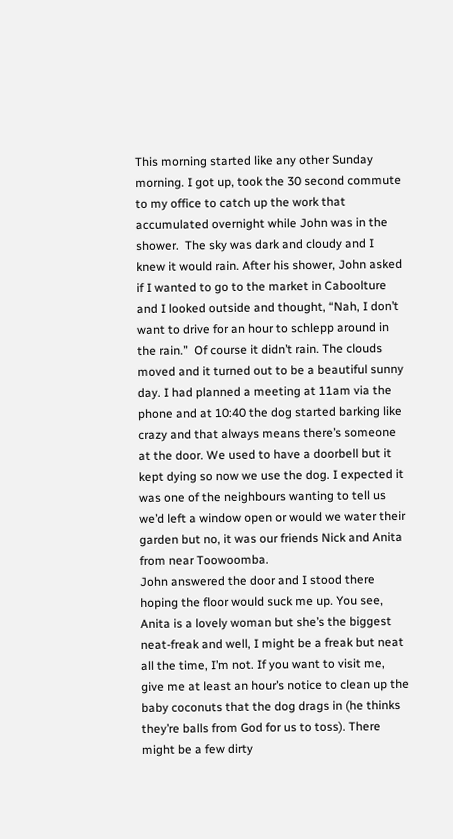This morning started like any other Sunday morning. I got up, took the 30 second commute to my office to catch up the work that accumulated overnight while John was in the shower.  The sky was dark and cloudy and I knew it would rain. After his shower, John asked if I wanted to go to the market in Caboolture and I looked outside and thought, “Nah, I don’t want to drive for an hour to schlepp around in the rain.”  Of course it didn’t rain. The clouds moved and it turned out to be a beautiful sunny day. I had planned a meeting at 11am via the phone and at 10:40 the dog started barking like crazy and that always means there’s someone at the door. We used to have a doorbell but it kept dying so now we use the dog. I expected it was one of the neighbours wanting to tell us we’d left a window open or would we water their garden but no, it was our friends Nick and Anita from near Toowoomba.
John answered the door and I stood there hoping the floor would suck me up. You see, Anita is a lovely woman but she’s the biggest neat-freak and well, I might be a freak but neat all the time, I’m not. If you want to visit me, give me at least an hour’s notice to clean up the baby coconuts that the dog drags in (he thinks they’re balls from God for us to toss). There might be a few dirty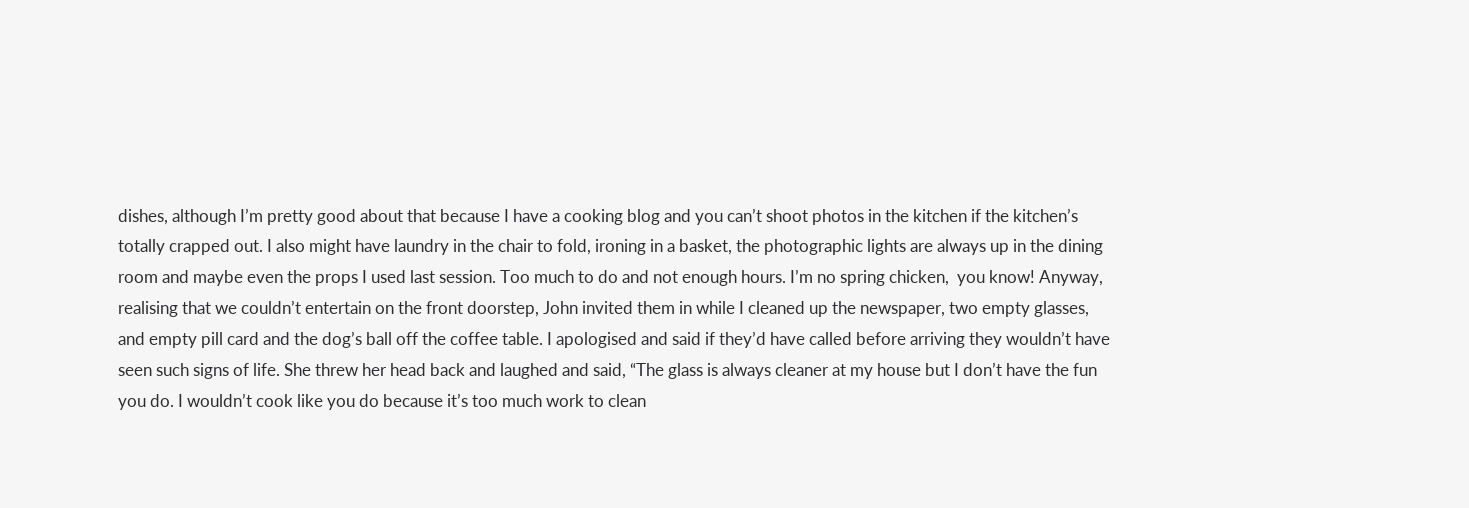dishes, although I’m pretty good about that because I have a cooking blog and you can’t shoot photos in the kitchen if the kitchen’s totally crapped out. I also might have laundry in the chair to fold, ironing in a basket, the photographic lights are always up in the dining room and maybe even the props I used last session. Too much to do and not enough hours. I’m no spring chicken,  you know! Anyway, realising that we couldn’t entertain on the front doorstep, John invited them in while I cleaned up the newspaper, two empty glasses, and empty pill card and the dog’s ball off the coffee table. I apologised and said if they’d have called before arriving they wouldn’t have seen such signs of life. She threw her head back and laughed and said, “The glass is always cleaner at my house but I don’t have the fun you do. I wouldn’t cook like you do because it’s too much work to clean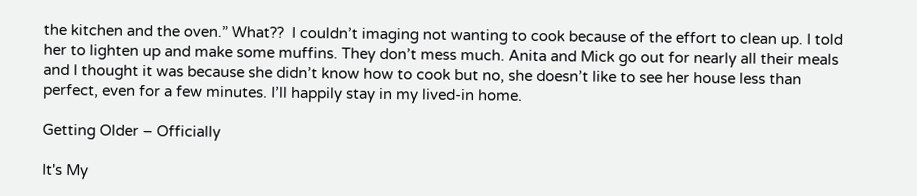the kitchen and the oven.” What??  I couldn’t imaging not wanting to cook because of the effort to clean up. I told her to lighten up and make some muffins. They don’t mess much. Anita and Mick go out for nearly all their meals and I thought it was because she didn’t know how to cook but no, she doesn’t like to see her house less than perfect, even for a few minutes. I’ll happily stay in my lived-in home.

Getting Older – Officially

It's My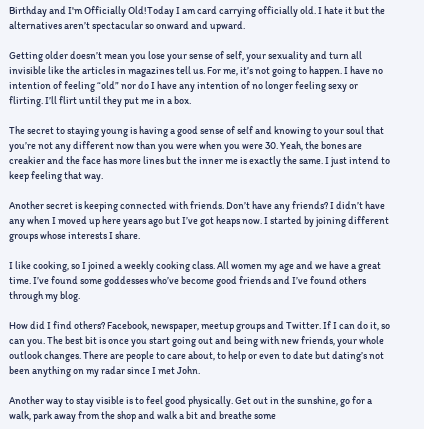Birthday and I'm Officially Old!Today I am card carrying officially old. I hate it but the alternatives aren’t spectacular so onward and upward.

Getting older doesn’t mean you lose your sense of self, your sexuality and turn all invisible like the articles in magazines tell us. For me, it’s not going to happen. I have no intention of feeling “old” nor do I have any intention of no longer feeling sexy or flirting. I’ll flirt until they put me in a box.

The secret to staying young is having a good sense of self and knowing to your soul that you’re not any different now than you were when you were 30. Yeah, the bones are creakier and the face has more lines but the inner me is exactly the same. I just intend to keep feeling that way.

Another secret is keeping connected with friends. Don’t have any friends? I didn’t have any when I moved up here years ago but I’ve got heaps now. I started by joining different groups whose interests I share.

I like cooking, so I joined a weekly cooking class. All women my age and we have a great time. I’ve found some goddesses who’ve become good friends and I’ve found others through my blog.

How did I find others? Facebook, newspaper, meetup groups and Twitter. If I can do it, so can you. The best bit is once you start going out and being with new friends, your whole outlook changes. There are people to care about, to help or even to date but dating’s not been anything on my radar since I met John.

Another way to stay visible is to feel good physically. Get out in the sunshine, go for a walk, park away from the shop and walk a bit and breathe some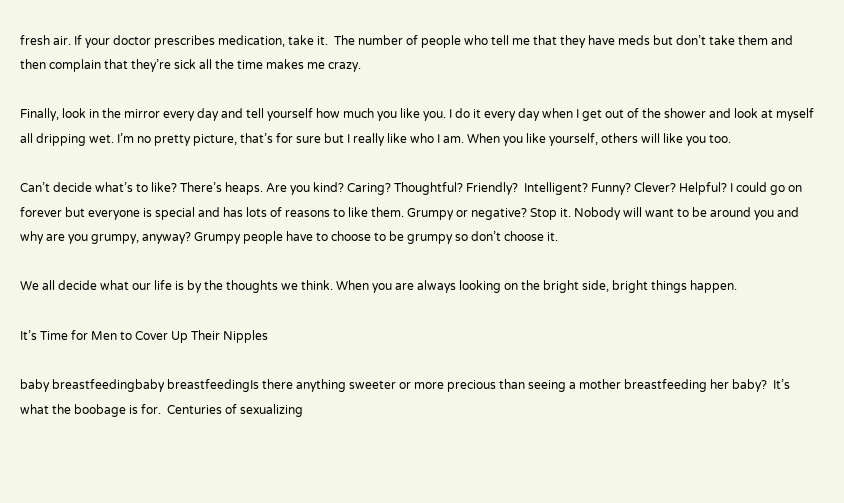fresh air. If your doctor prescribes medication, take it.  The number of people who tell me that they have meds but don’t take them and then complain that they’re sick all the time makes me crazy.

Finally, look in the mirror every day and tell yourself how much you like you. I do it every day when I get out of the shower and look at myself all dripping wet. I’m no pretty picture, that’s for sure but I really like who I am. When you like yourself, others will like you too.

Can’t decide what’s to like? There’s heaps. Are you kind? Caring? Thoughtful? Friendly?  Intelligent? Funny? Clever? Helpful? I could go on forever but everyone is special and has lots of reasons to like them. Grumpy or negative? Stop it. Nobody will want to be around you and why are you grumpy, anyway? Grumpy people have to choose to be grumpy so don’t choose it.

We all decide what our life is by the thoughts we think. When you are always looking on the bright side, bright things happen.

It’s Time for Men to Cover Up Their Nipples

baby breastfeedingbaby breastfeedingIs there anything sweeter or more precious than seeing a mother breastfeeding her baby?  It’s what the boobage is for.  Centuries of sexualizing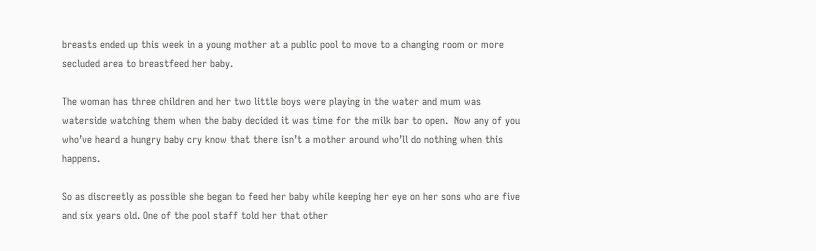breasts ended up this week in a young mother at a public pool to move to a changing room or more secluded area to breastfeed her baby.

The woman has three children and her two little boys were playing in the water and mum was waterside watching them when the baby decided it was time for the milk bar to open.  Now any of you who’ve heard a hungry baby cry know that there isn’t a mother around who’ll do nothing when this happens.

So as discreetly as possible she began to feed her baby while keeping her eye on her sons who are five and six years old. One of the pool staff told her that other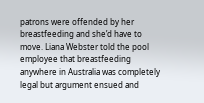patrons were offended by her breastfeeding and she’d have to move. Liana Webster told the pool employee that breastfeeding anywhere in Australia was completely legal but argument ensued and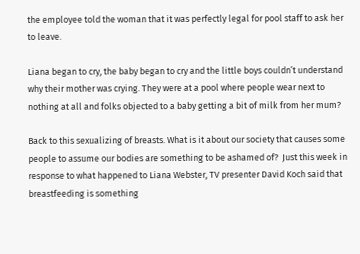the employee told the woman that it was perfectly legal for pool staff to ask her to leave.

Liana began to cry, the baby began to cry and the little boys couldn’t understand why their mother was crying. They were at a pool where people wear next to nothing at all and folks objected to a baby getting a bit of milk from her mum?

Back to this sexualizing of breasts. What is it about our society that causes some people to assume our bodies are something to be ashamed of?  Just this week in response to what happened to Liana Webster, TV presenter David Koch said that breastfeeding is something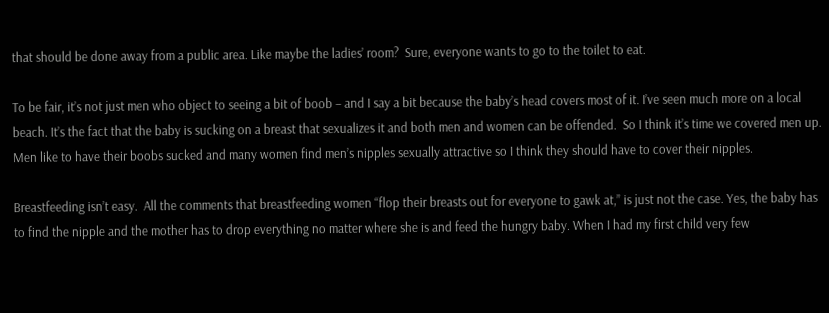that should be done away from a public area. Like maybe the ladies’ room?  Sure, everyone wants to go to the toilet to eat.

To be fair, it’s not just men who object to seeing a bit of boob – and I say a bit because the baby’s head covers most of it. I’ve seen much more on a local beach. It’s the fact that the baby is sucking on a breast that sexualizes it and both men and women can be offended.  So I think it’s time we covered men up. Men like to have their boobs sucked and many women find men’s nipples sexually attractive so I think they should have to cover their nipples.

Breastfeeding isn’t easy.  All the comments that breastfeeding women “flop their breasts out for everyone to gawk at,” is just not the case. Yes, the baby has to find the nipple and the mother has to drop everything no matter where she is and feed the hungry baby. When I had my first child very few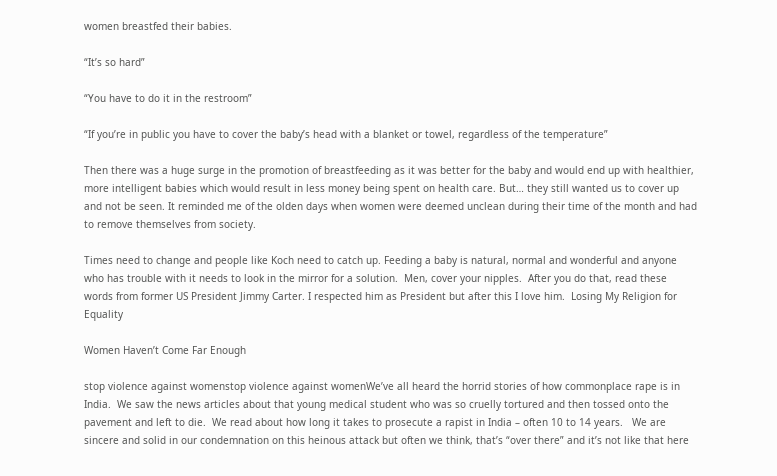women breastfed their babies.

“It’s so hard”

“You have to do it in the restroom”

“If you’re in public you have to cover the baby’s head with a blanket or towel, regardless of the temperature”

Then there was a huge surge in the promotion of breastfeeding as it was better for the baby and would end up with healthier, more intelligent babies which would result in less money being spent on health care. But… they still wanted us to cover up and not be seen. It reminded me of the olden days when women were deemed unclean during their time of the month and had to remove themselves from society.

Times need to change and people like Koch need to catch up. Feeding a baby is natural, normal and wonderful and anyone who has trouble with it needs to look in the mirror for a solution.  Men, cover your nipples.  After you do that, read these words from former US President Jimmy Carter. I respected him as President but after this I love him.  Losing My Religion for Equality

Women Haven’t Come Far Enough

stop violence against womenstop violence against womenWe’ve all heard the horrid stories of how commonplace rape is in India.  We saw the news articles about that young medical student who was so cruelly tortured and then tossed onto the pavement and left to die.  We read about how long it takes to prosecute a rapist in India – often 10 to 14 years.   We are sincere and solid in our condemnation on this heinous attack but often we think, that’s “over there” and it’s not like that here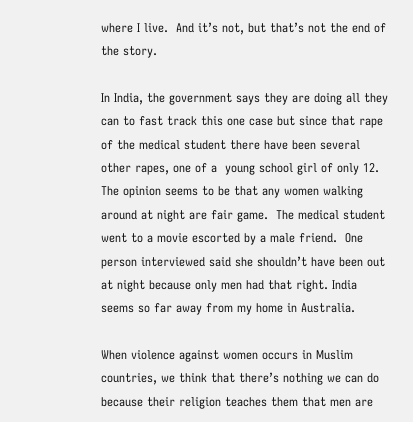where I live.  And it’s not, but that’s not the end of the story.

In India, the government says they are doing all they can to fast track this one case but since that rape of the medical student there have been several other rapes, one of a  young school girl of only 12.  The opinion seems to be that any women walking around at night are fair game.  The medical student went to a movie escorted by a male friend.  One person interviewed said she shouldn’t have been out at night because only men had that right. India seems so far away from my home in Australia.

When violence against women occurs in Muslim countries, we think that there’s nothing we can do because their religion teaches them that men are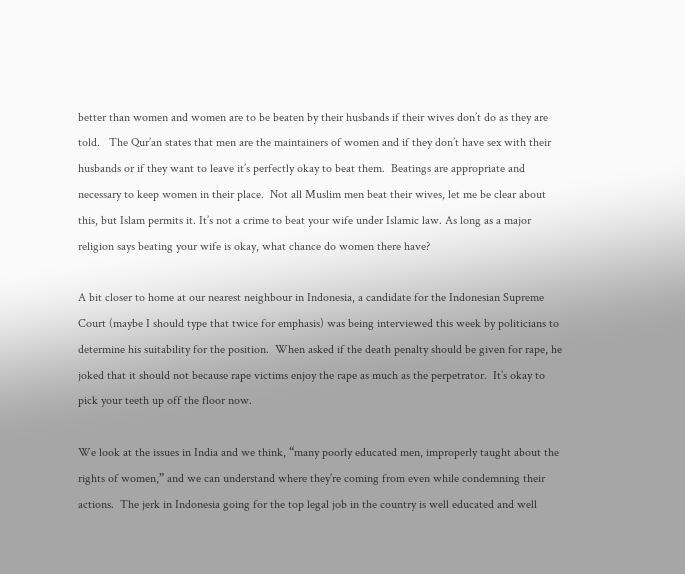better than women and women are to be beaten by their husbands if their wives don’t do as they are told.   The Qur’an states that men are the maintainers of women and if they don’t have sex with their husbands or if they want to leave it’s perfectly okay to beat them.  Beatings are appropriate and necessary to keep women in their place.  Not all Muslim men beat their wives, let me be clear about this, but Islam permits it. It’s not a crime to beat your wife under Islamic law. As long as a major religion says beating your wife is okay, what chance do women there have?

A bit closer to home at our nearest neighbour in Indonesia, a candidate for the Indonesian Supreme Court (maybe I should type that twice for emphasis) was being interviewed this week by politicians to determine his suitability for the position.  When asked if the death penalty should be given for rape, he joked that it should not because rape victims enjoy the rape as much as the perpetrator.  It’s okay to pick your teeth up off the floor now.

We look at the issues in India and we think, “many poorly educated men, improperly taught about the rights of women,” and we can understand where they’re coming from even while condemning their actions.  The jerk in Indonesia going for the top legal job in the country is well educated and well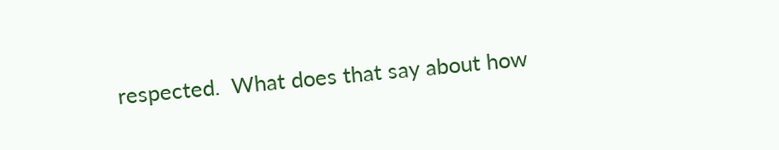respected.  What does that say about how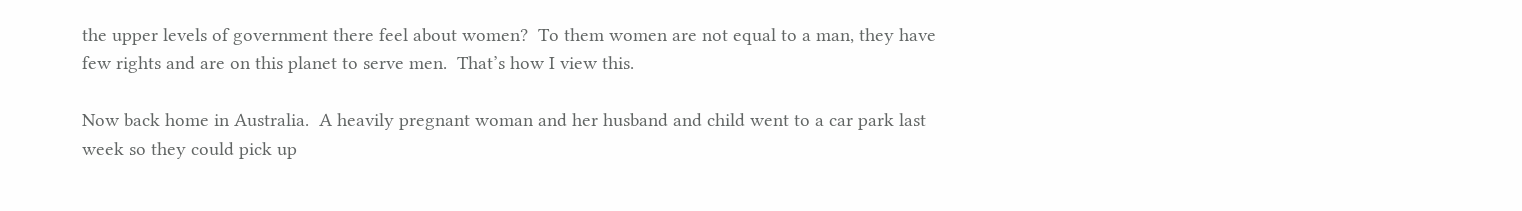the upper levels of government there feel about women?  To them women are not equal to a man, they have few rights and are on this planet to serve men.  That’s how I view this.

Now back home in Australia.  A heavily pregnant woman and her husband and child went to a car park last week so they could pick up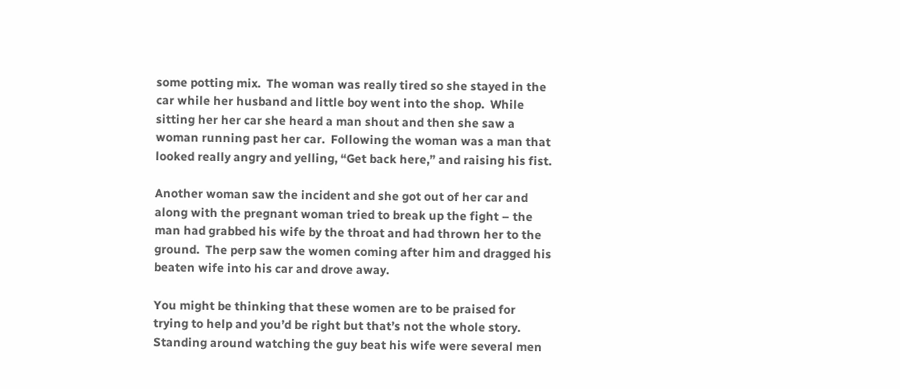some potting mix.  The woman was really tired so she stayed in the car while her husband and little boy went into the shop.  While sitting her her car she heard a man shout and then she saw a woman running past her car.  Following the woman was a man that looked really angry and yelling, “Get back here,” and raising his fist.

Another woman saw the incident and she got out of her car and along with the pregnant woman tried to break up the fight – the man had grabbed his wife by the throat and had thrown her to the ground.  The perp saw the women coming after him and dragged his beaten wife into his car and drove away.

You might be thinking that these women are to be praised for trying to help and you’d be right but that’s not the whole story.  Standing around watching the guy beat his wife were several men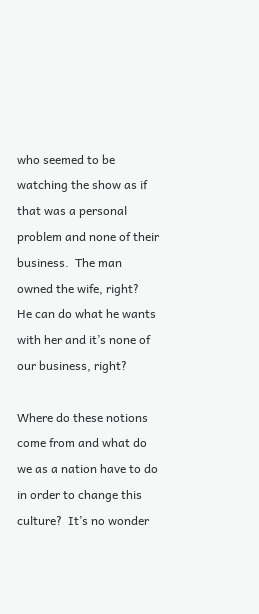who seemed to be watching the show as if that was a personal problem and none of their business.  The man owned the wife, right?   He can do what he wants with her and it’s none of our business, right?

Where do these notions come from and what do we as a nation have to do in order to change this culture?  It’s no wonder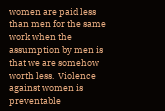women are paid less than men for the same work when the assumption by men is that we are somehow worth less.  Violence against women is preventable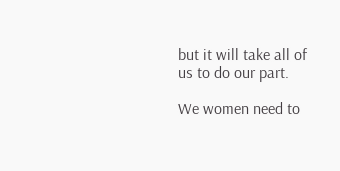but it will take all of us to do our part.

We women need to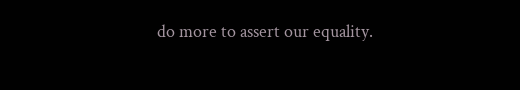do more to assert our equality.